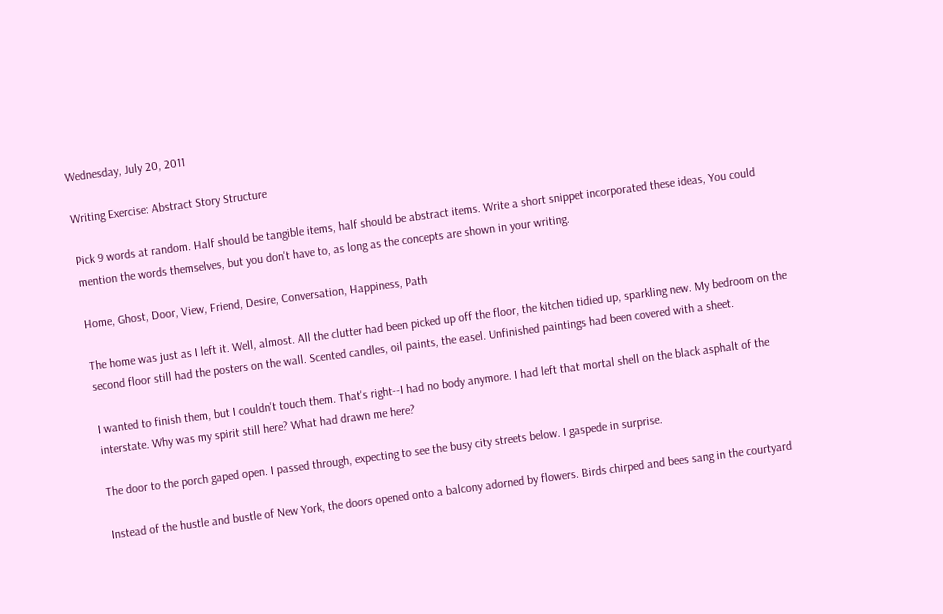Wednesday, July 20, 2011

Writing Exercise: Abstract Story Structure

Pick 9 words at random. Half should be tangible items, half should be abstract items. Write a short snippet incorporated these ideas, You could mention the words themselves, but you don't have to, as long as the concepts are shown in your writing.

Home, Ghost, Door, View, Friend, Desire, Conversation, Happiness, Path

The home was just as I left it. Well, almost. All the clutter had been picked up off the floor, the kitchen tidied up, sparkling new. My bedroom on the second floor still had the posters on the wall. Scented candles, oil paints, the easel. Unfinished paintings had been covered with a sheet.

I wanted to finish them, but I couldn't touch them. That's right--I had no body anymore. I had left that mortal shell on the black asphalt of the interstate. Why was my spirit still here? What had drawn me here?

The door to the porch gaped open. I passed through, expecting to see the busy city streets below. I gaspede in surprise.

Instead of the hustle and bustle of New York, the doors opened onto a balcony adorned by flowers. Birds chirped and bees sang in the courtyard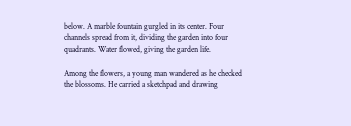below. A marble fountain gurgled in its center. Four channels spread from it, dividing the garden into four quadrants. Water flowed, giving the garden life.

Among the flowers, a young man wandered as he checked the blossoms. He carried a sketchpad and drawing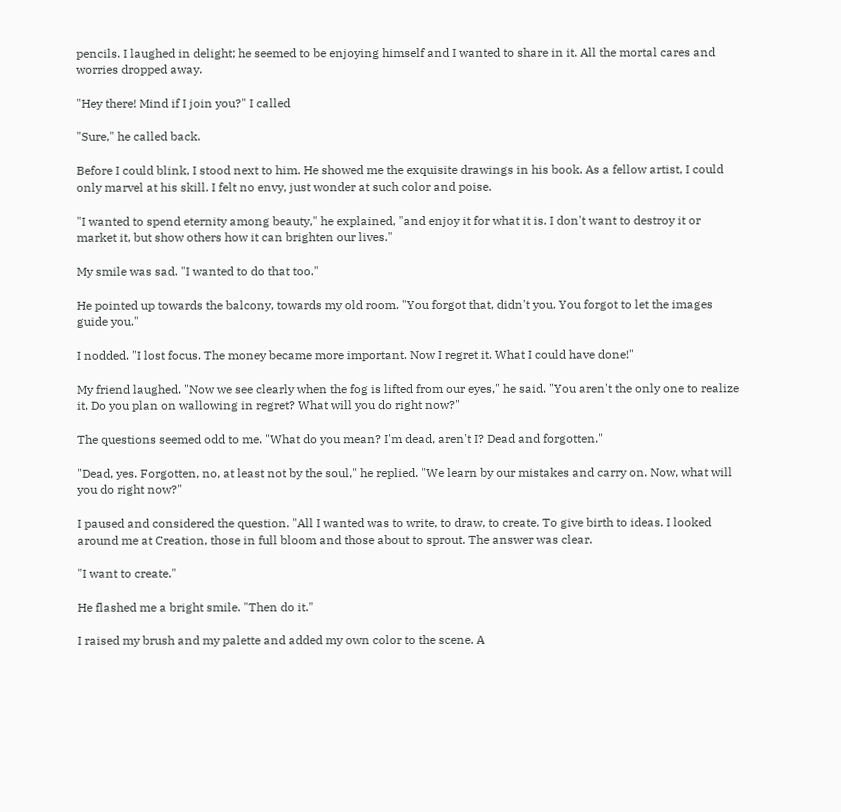pencils. I laughed in delight; he seemed to be enjoying himself and I wanted to share in it. All the mortal cares and worries dropped away.

"Hey there! Mind if I join you?" I called

"Sure," he called back.

Before I could blink, I stood next to him. He showed me the exquisite drawings in his book. As a fellow artist, I could only marvel at his skill. I felt no envy, just wonder at such color and poise.

"I wanted to spend eternity among beauty," he explained, "and enjoy it for what it is. I don't want to destroy it or market it, but show others how it can brighten our lives."

My smile was sad. "I wanted to do that too."

He pointed up towards the balcony, towards my old room. "You forgot that, didn't you. You forgot to let the images guide you."

I nodded. "I lost focus. The money became more important. Now I regret it. What I could have done!"

My friend laughed. "Now we see clearly when the fog is lifted from our eyes," he said. "You aren't the only one to realize it. Do you plan on wallowing in regret? What will you do right now?"

The questions seemed odd to me. "What do you mean? I'm dead, aren't I? Dead and forgotten."

"Dead, yes. Forgotten, no, at least not by the soul," he replied. "We learn by our mistakes and carry on. Now, what will you do right now?"

I paused and considered the question. "All I wanted was to write, to draw, to create. To give birth to ideas. I looked around me at Creation, those in full bloom and those about to sprout. The answer was clear.

"I want to create."

He flashed me a bright smile. "Then do it."

I raised my brush and my palette and added my own color to the scene. A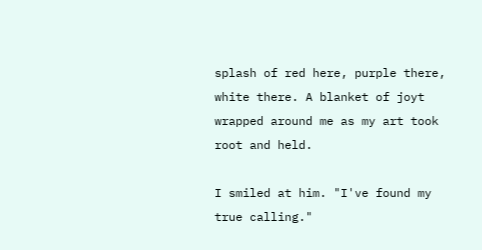splash of red here, purple there, white there. A blanket of joyt wrapped around me as my art took root and held.

I smiled at him. "I've found my true calling."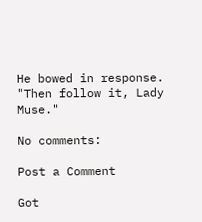He bowed in response. "Then follow it, Lady Muse."

No comments:

Post a Comment

Got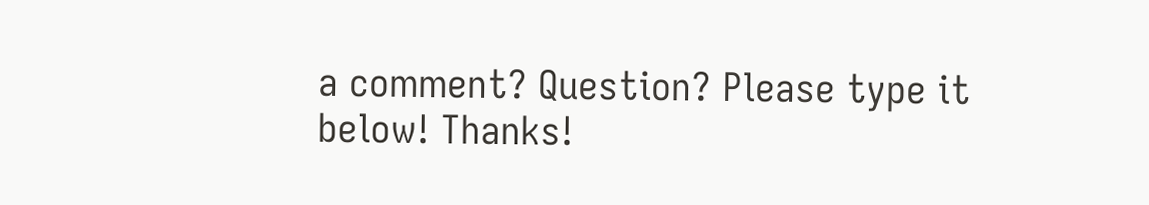a comment? Question? Please type it below! Thanks!